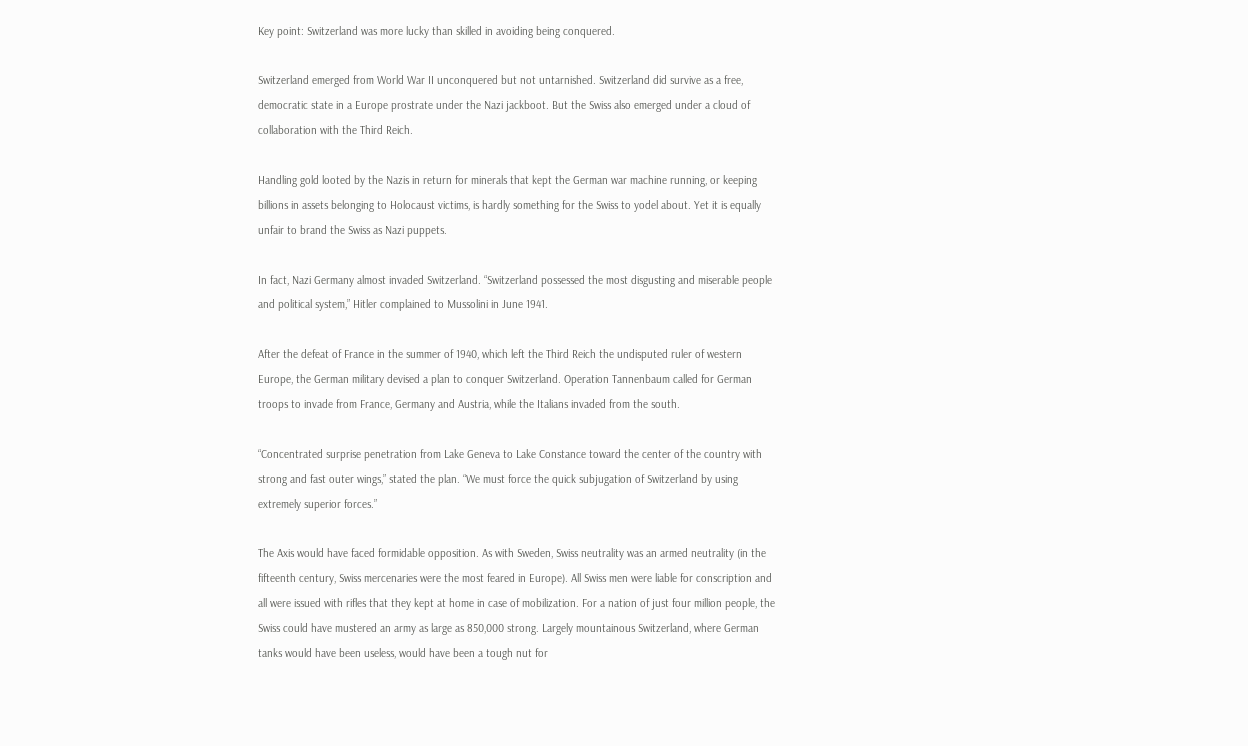Key point: Switzerland was more lucky than skilled in avoiding being conquered.

Switzerland emerged from World War II unconquered but not untarnished. Switzerland did survive as a free, democratic state in a Europe prostrate under the Nazi jackboot. But the Swiss also emerged under a cloud of collaboration with the Third Reich.

Handling gold looted by the Nazis in return for minerals that kept the German war machine running, or keeping billions in assets belonging to Holocaust victims, is hardly something for the Swiss to yodel about. Yet it is equally unfair to brand the Swiss as Nazi puppets.

In fact, Nazi Germany almost invaded Switzerland. “Switzerland possessed the most disgusting and miserable people and political system,” Hitler complained to Mussolini in June 1941.

After the defeat of France in the summer of 1940, which left the Third Reich the undisputed ruler of western Europe, the German military devised a plan to conquer Switzerland. Operation Tannenbaum called for German troops to invade from France, Germany and Austria, while the Italians invaded from the south.

“Concentrated surprise penetration from Lake Geneva to Lake Constance toward the center of the country with strong and fast outer wings,” stated the plan. “We must force the quick subjugation of Switzerland by using extremely superior forces.”

The Axis would have faced formidable opposition. As with Sweden, Swiss neutrality was an armed neutrality (in the fifteenth century, Swiss mercenaries were the most feared in Europe). All Swiss men were liable for conscription and all were issued with rifles that they kept at home in case of mobilization. For a nation of just four million people, the Swiss could have mustered an army as large as 850,000 strong. Largely mountainous Switzerland, where German tanks would have been useless, would have been a tough nut for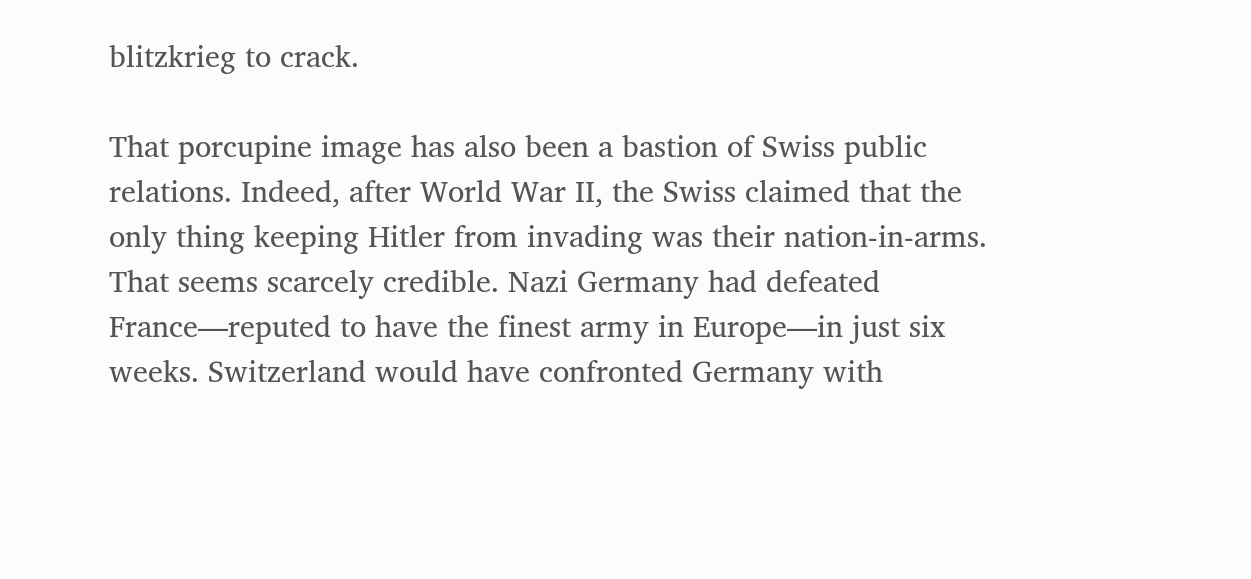blitzkrieg to crack.

That porcupine image has also been a bastion of Swiss public relations. Indeed, after World War II, the Swiss claimed that the only thing keeping Hitler from invading was their nation-in-arms. That seems scarcely credible. Nazi Germany had defeated France—reputed to have the finest army in Europe—in just six weeks. Switzerland would have confronted Germany with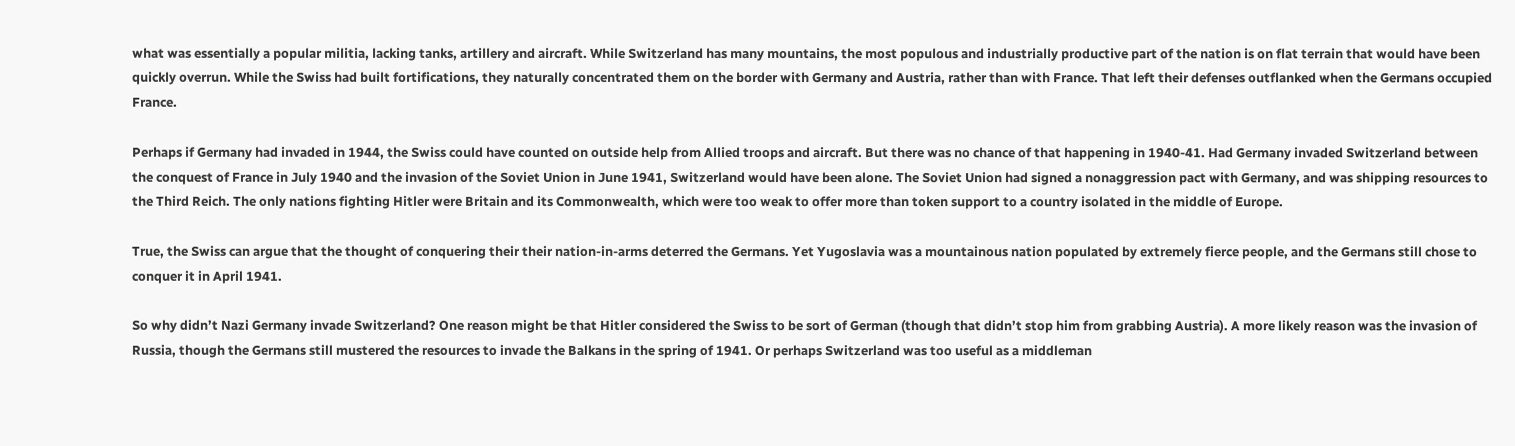what was essentially a popular militia, lacking tanks, artillery and aircraft. While Switzerland has many mountains, the most populous and industrially productive part of the nation is on flat terrain that would have been quickly overrun. While the Swiss had built fortifications, they naturally concentrated them on the border with Germany and Austria, rather than with France. That left their defenses outflanked when the Germans occupied France.

Perhaps if Germany had invaded in 1944, the Swiss could have counted on outside help from Allied troops and aircraft. But there was no chance of that happening in 1940-41. Had Germany invaded Switzerland between the conquest of France in July 1940 and the invasion of the Soviet Union in June 1941, Switzerland would have been alone. The Soviet Union had signed a nonaggression pact with Germany, and was shipping resources to the Third Reich. The only nations fighting Hitler were Britain and its Commonwealth, which were too weak to offer more than token support to a country isolated in the middle of Europe.

True, the Swiss can argue that the thought of conquering their their nation-in-arms deterred the Germans. Yet Yugoslavia was a mountainous nation populated by extremely fierce people, and the Germans still chose to conquer it in April 1941.

So why didn’t Nazi Germany invade Switzerland? One reason might be that Hitler considered the Swiss to be sort of German (though that didn’t stop him from grabbing Austria). A more likely reason was the invasion of Russia, though the Germans still mustered the resources to invade the Balkans in the spring of 1941. Or perhaps Switzerland was too useful as a middleman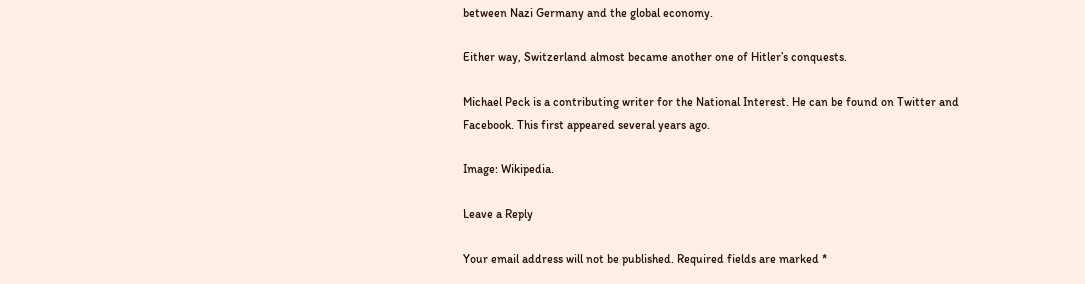between Nazi Germany and the global economy.

Either way, Switzerland almost became another one of Hitler’s conquests.

Michael Peck is a contributing writer for the National Interest. He can be found on Twitter and Facebook. This first appeared several years ago.

Image: Wikipedia.

Leave a Reply

Your email address will not be published. Required fields are marked *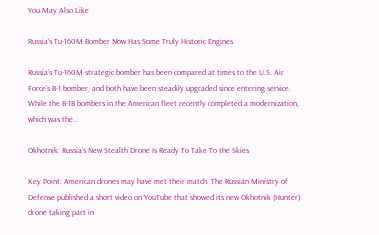You May Also Like

Russia’s Tu-160M Bomber Now Has Some Truly Historic Engines

Russia’s Tu-160M strategic bomber has been compared at times to the U.S. Air Force’s B-1 bomber, and both have been steadily upgraded since entering service. While the B-1B bombers in the American fleet recently completed a modernization, which was the…

Okhotnik: Russia’s New Stealth Drone Is Ready To Take To the Skies

Key Point: American drones may have met their match. The Russian Ministry of Defense published a short video on YouTube that showed its new Okhotnik (Hunter) drone taking part in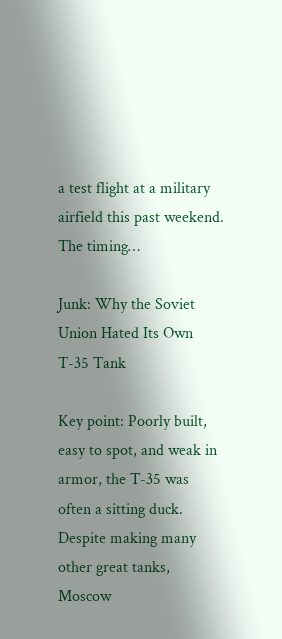a test flight at a military airfield this past weekend. The timing…

Junk: Why the Soviet Union Hated Its Own T-35 Tank

Key point: Poorly built, easy to spot, and weak in armor, the T-35 was often a sitting duck. Despite making many other great tanks, Moscow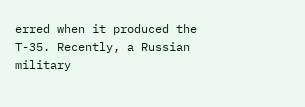erred when it produced the T-35. Recently, a Russian military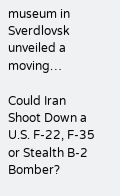museum in Sverdlovsk unveiled a moving…

Could Iran Shoot Down a U.S. F-22, F-35 or Stealth B-2 Bomber?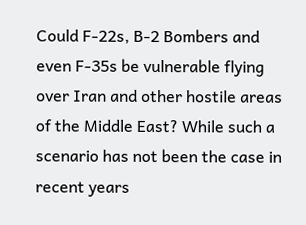Could F-22s, B-2 Bombers and even F-35s be vulnerable flying over Iran and other hostile areas of the Middle East? While such a scenario has not been the case in recent years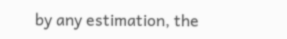by any estimation, the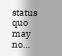status quo may no…